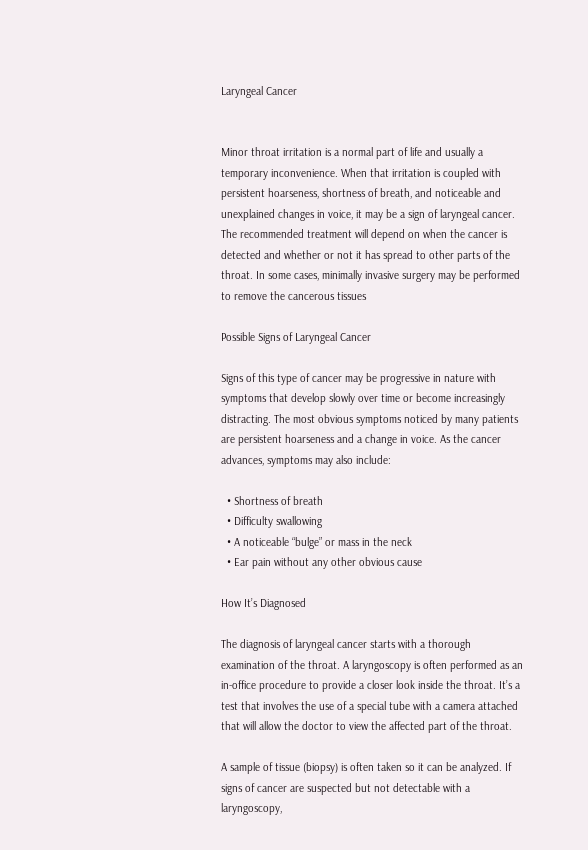Laryngeal Cancer


Minor throat irritation is a normal part of life and usually a temporary inconvenience. When that irritation is coupled with persistent hoarseness, shortness of breath, and noticeable and unexplained changes in voice, it may be a sign of laryngeal cancer. The recommended treatment will depend on when the cancer is detected and whether or not it has spread to other parts of the throat. In some cases, minimally invasive surgery may be performed to remove the cancerous tissues

Possible Signs of Laryngeal Cancer

Signs of this type of cancer may be progressive in nature with symptoms that develop slowly over time or become increasingly distracting. The most obvious symptoms noticed by many patients are persistent hoarseness and a change in voice. As the cancer advances, symptoms may also include:

  • Shortness of breath
  • Difficulty swallowing
  • A noticeable “bulge” or mass in the neck
  • Ear pain without any other obvious cause

How It’s Diagnosed

The diagnosis of laryngeal cancer starts with a thorough examination of the throat. A laryngoscopy is often performed as an in-office procedure to provide a closer look inside the throat. It’s a test that involves the use of a special tube with a camera attached that will allow the doctor to view the affected part of the throat.

A sample of tissue (biopsy) is often taken so it can be analyzed. If signs of cancer are suspected but not detectable with a laryngoscopy,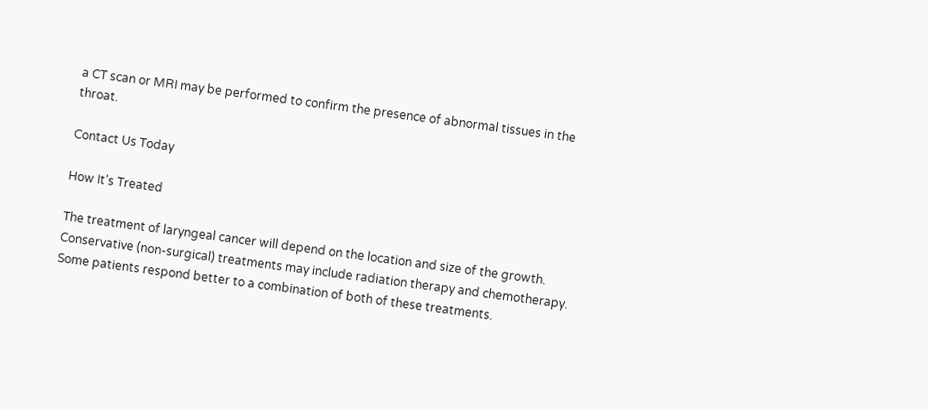a CT scan or MRI may be performed to confirm the presence of abnormal tissues in the throat.

Contact Us Today

How It’s Treated

The treatment of laryngeal cancer will depend on the location and size of the growth. Conservative (non-surgical) treatments may include radiation therapy and chemotherapy. Some patients respond better to a combination of both of these treatments.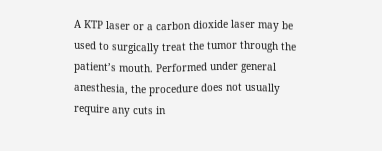A KTP laser or a carbon dioxide laser may be used to surgically treat the tumor through the patient’s mouth. Performed under general anesthesia, the procedure does not usually require any cuts in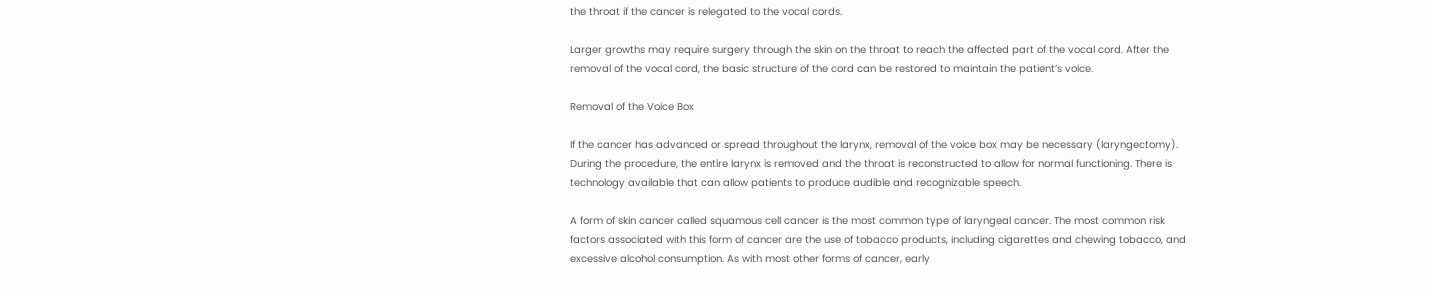the throat if the cancer is relegated to the vocal cords.

Larger growths may require surgery through the skin on the throat to reach the affected part of the vocal cord. After the removal of the vocal cord, the basic structure of the cord can be restored to maintain the patient’s voice.

Removal of the Voice Box

If the cancer has advanced or spread throughout the larynx, removal of the voice box may be necessary (laryngectomy). During the procedure, the entire larynx is removed and the throat is reconstructed to allow for normal functioning. There is technology available that can allow patients to produce audible and recognizable speech.

A form of skin cancer called squamous cell cancer is the most common type of laryngeal cancer. The most common risk factors associated with this form of cancer are the use of tobacco products, including cigarettes and chewing tobacco, and excessive alcohol consumption. As with most other forms of cancer, early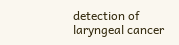detection of laryngeal cancer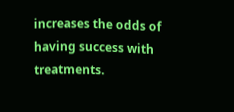increases the odds of having success with treatments.